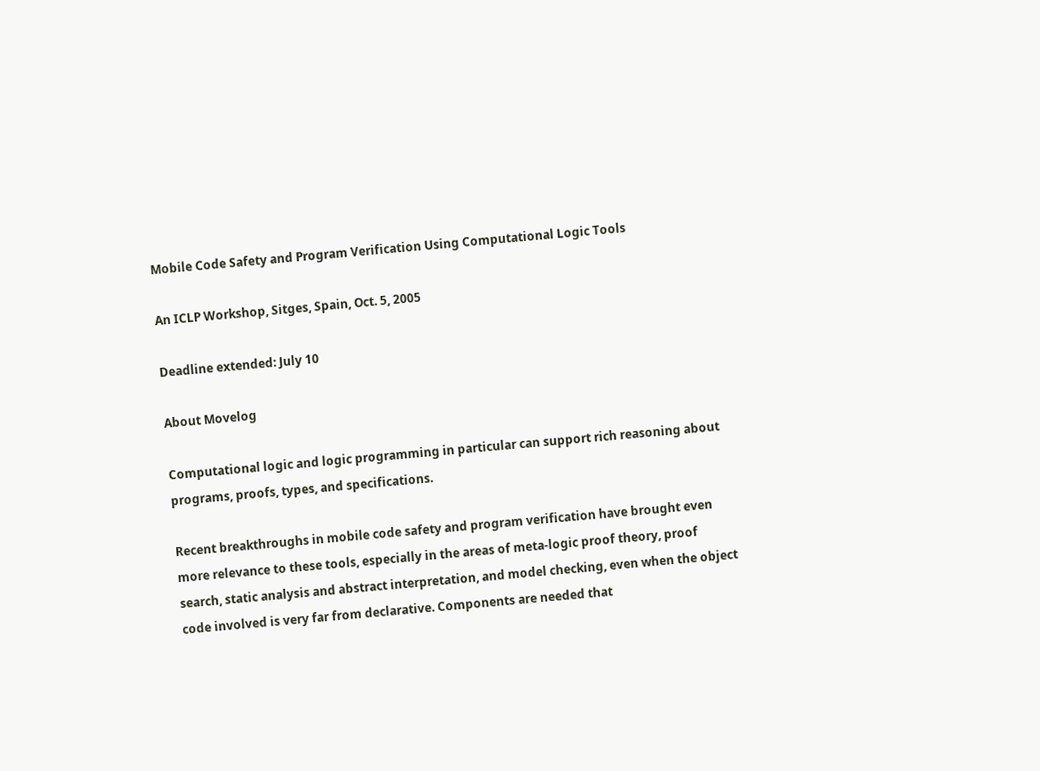Mobile Code Safety and Program Verification Using Computational Logic Tools

An ICLP Workshop, Sitges, Spain, Oct. 5, 2005

Deadline extended: July 10

About Movelog

Computational logic and logic programming in particular can support rich reasoning about programs, proofs, types, and specifications.

Recent breakthroughs in mobile code safety and program verification have brought even more relevance to these tools, especially in the areas of meta-logic proof theory, proof search, static analysis and abstract interpretation, and model checking, even when the object code involved is very far from declarative. Components are needed that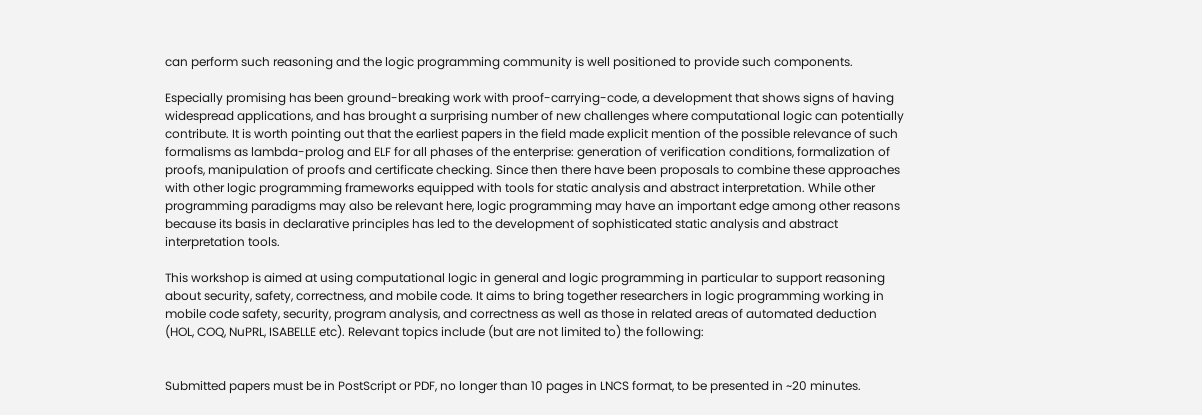can perform such reasoning and the logic programming community is well positioned to provide such components.

Especially promising has been ground-breaking work with proof-carrying-code, a development that shows signs of having widespread applications, and has brought a surprising number of new challenges where computational logic can potentially contribute. It is worth pointing out that the earliest papers in the field made explicit mention of the possible relevance of such formalisms as lambda-prolog and ELF for all phases of the enterprise: generation of verification conditions, formalization of proofs, manipulation of proofs and certificate checking. Since then there have been proposals to combine these approaches with other logic programming frameworks equipped with tools for static analysis and abstract interpretation. While other programming paradigms may also be relevant here, logic programming may have an important edge among other reasons because its basis in declarative principles has led to the development of sophisticated static analysis and abstract interpretation tools.

This workshop is aimed at using computational logic in general and logic programming in particular to support reasoning about security, safety, correctness, and mobile code. It aims to bring together researchers in logic programming working in mobile code safety, security, program analysis, and correctness as well as those in related areas of automated deduction (HOL, COQ, NuPRL, ISABELLE etc). Relevant topics include (but are not limited to) the following:


Submitted papers must be in PostScript or PDF, no longer than 10 pages in LNCS format, to be presented in ~20 minutes.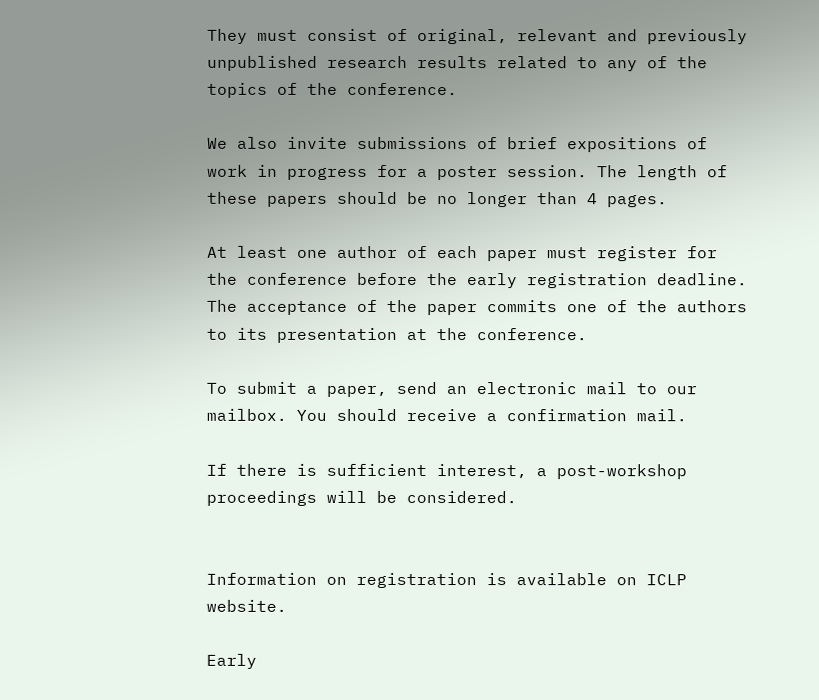They must consist of original, relevant and previously unpublished research results related to any of the topics of the conference.

We also invite submissions of brief expositions of work in progress for a poster session. The length of these papers should be no longer than 4 pages.

At least one author of each paper must register for the conference before the early registration deadline. The acceptance of the paper commits one of the authors to its presentation at the conference.

To submit a paper, send an electronic mail to our mailbox. You should receive a confirmation mail.

If there is sufficient interest, a post-workshop proceedings will be considered.


Information on registration is available on ICLP website.

Early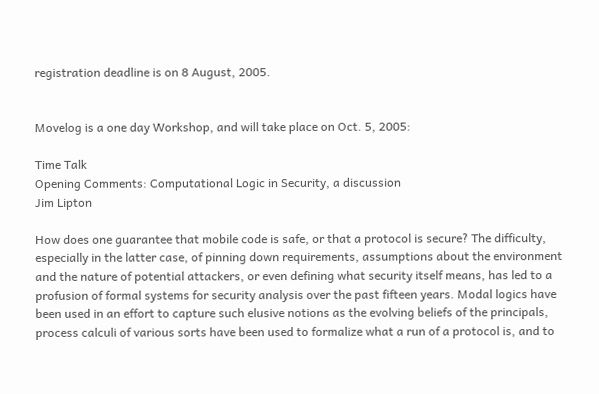registration deadline is on 8 August, 2005.


Movelog is a one day Workshop, and will take place on Oct. 5, 2005:

Time Talk
Opening Comments: Computational Logic in Security, a discussion
Jim Lipton

How does one guarantee that mobile code is safe, or that a protocol is secure? The difficulty, especially in the latter case, of pinning down requirements, assumptions about the environment and the nature of potential attackers, or even defining what security itself means, has led to a profusion of formal systems for security analysis over the past fifteen years. Modal logics have been used in an effort to capture such elusive notions as the evolving beliefs of the principals, process calculi of various sorts have been used to formalize what a run of a protocol is, and to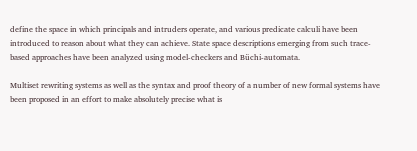define the space in which principals and intruders operate, and various predicate calculi have been introduced to reason about what they can achieve. State space descriptions emerging from such trace-based approaches have been analyzed using model-checkers and Büchi-automata.

Multiset rewriting systems as well as the syntax and proof theory of a number of new formal systems have been proposed in an effort to make absolutely precise what is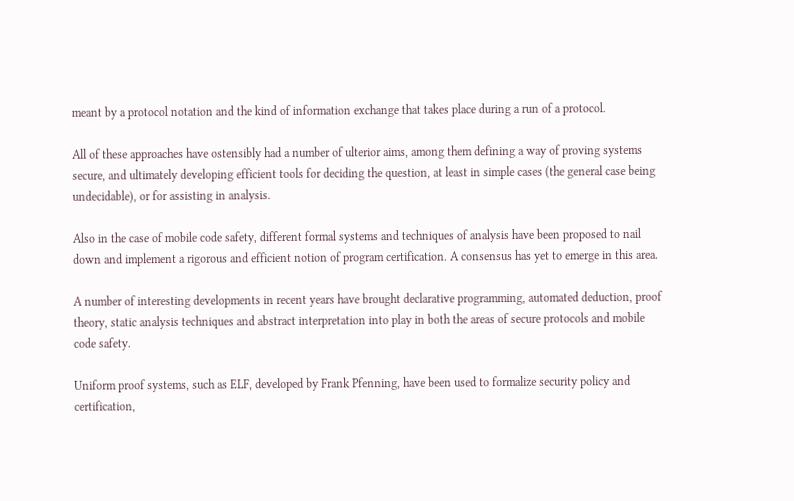meant by a protocol notation and the kind of information exchange that takes place during a run of a protocol.

All of these approaches have ostensibly had a number of ulterior aims, among them defining a way of proving systems secure, and ultimately developing efficient tools for deciding the question, at least in simple cases (the general case being undecidable), or for assisting in analysis.

Also in the case of mobile code safety, different formal systems and techniques of analysis have been proposed to nail down and implement a rigorous and efficient notion of program certification. A consensus has yet to emerge in this area.

A number of interesting developments in recent years have brought declarative programming, automated deduction, proof theory, static analysis techniques and abstract interpretation into play in both the areas of secure protocols and mobile code safety.

Uniform proof systems, such as ELF, developed by Frank Pfenning, have been used to formalize security policy and certification,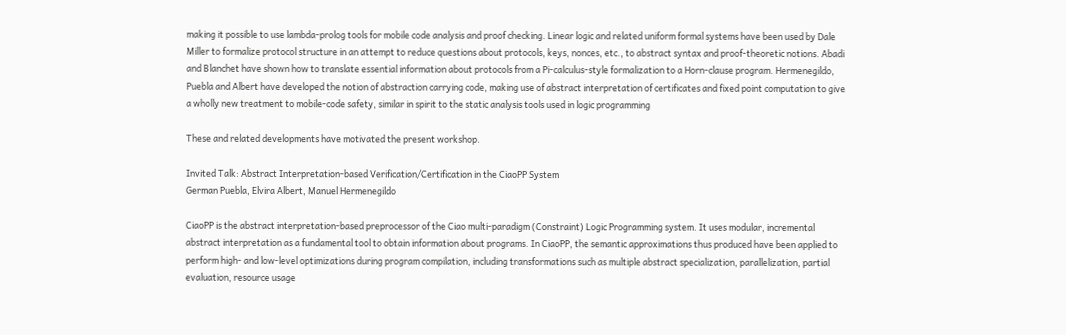making it possible to use lambda-prolog tools for mobile code analysis and proof checking. Linear logic and related uniform formal systems have been used by Dale Miller to formalize protocol structure in an attempt to reduce questions about protocols, keys, nonces, etc., to abstract syntax and proof-theoretic notions. Abadi and Blanchet have shown how to translate essential information about protocols from a Pi-calculus-style formalization to a Horn-clause program. Hermenegildo, Puebla and Albert have developed the notion of abstraction carrying code, making use of abstract interpretation of certificates and fixed point computation to give a wholly new treatment to mobile-code safety, similar in spirit to the static analysis tools used in logic programming

These and related developments have motivated the present workshop.

Invited Talk: Abstract Interpretation-based Verification/Certification in the CiaoPP System
German Puebla, Elvira Albert, Manuel Hermenegildo

CiaoPP is the abstract interpretation-based preprocessor of the Ciao multi-paradigm (Constraint) Logic Programming system. It uses modular, incremental abstract interpretation as a fundamental tool to obtain information about programs. In CiaoPP, the semantic approximations thus produced have been applied to perform high- and low-level optimizations during program compilation, including transformations such as multiple abstract specialization, parallelization, partial evaluation, resource usage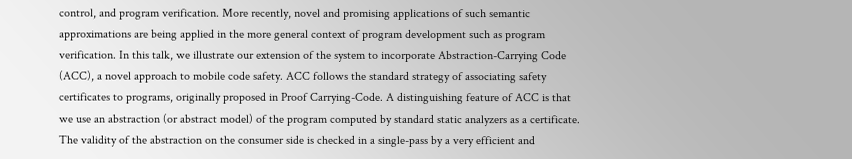control, and program verification. More recently, novel and promising applications of such semantic approximations are being applied in the more general context of program development such as program verification. In this talk, we illustrate our extension of the system to incorporate Abstraction-Carrying Code (ACC), a novel approach to mobile code safety. ACC follows the standard strategy of associating safety certificates to programs, originally proposed in Proof Carrying-Code. A distinguishing feature of ACC is that we use an abstraction (or abstract model) of the program computed by standard static analyzers as a certificate. The validity of the abstraction on the consumer side is checked in a single-pass by a very efficient and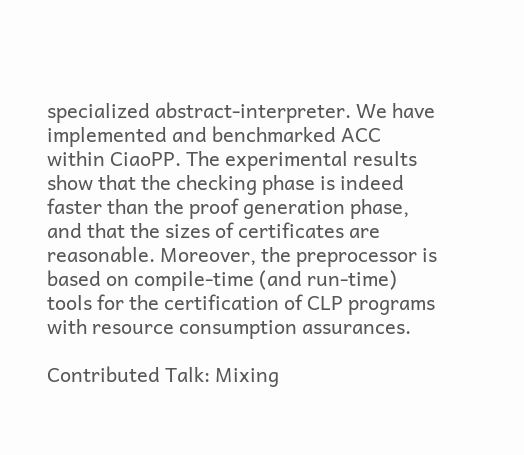specialized abstract-interpreter. We have implemented and benchmarked ACC within CiaoPP. The experimental results show that the checking phase is indeed faster than the proof generation phase, and that the sizes of certificates are reasonable. Moreover, the preprocessor is based on compile-time (and run-time) tools for the certification of CLP programs with resource consumption assurances.

Contributed Talk: Mixing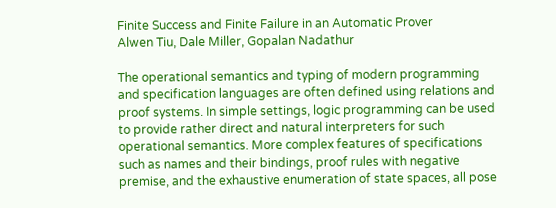Finite Success and Finite Failure in an Automatic Prover
Alwen Tiu, Dale Miller, Gopalan Nadathur

The operational semantics and typing of modern programming and specification languages are often defined using relations and proof systems. In simple settings, logic programming can be used to provide rather direct and natural interpreters for such operational semantics. More complex features of specifications such as names and their bindings, proof rules with negative premise, and the exhaustive enumeration of state spaces, all pose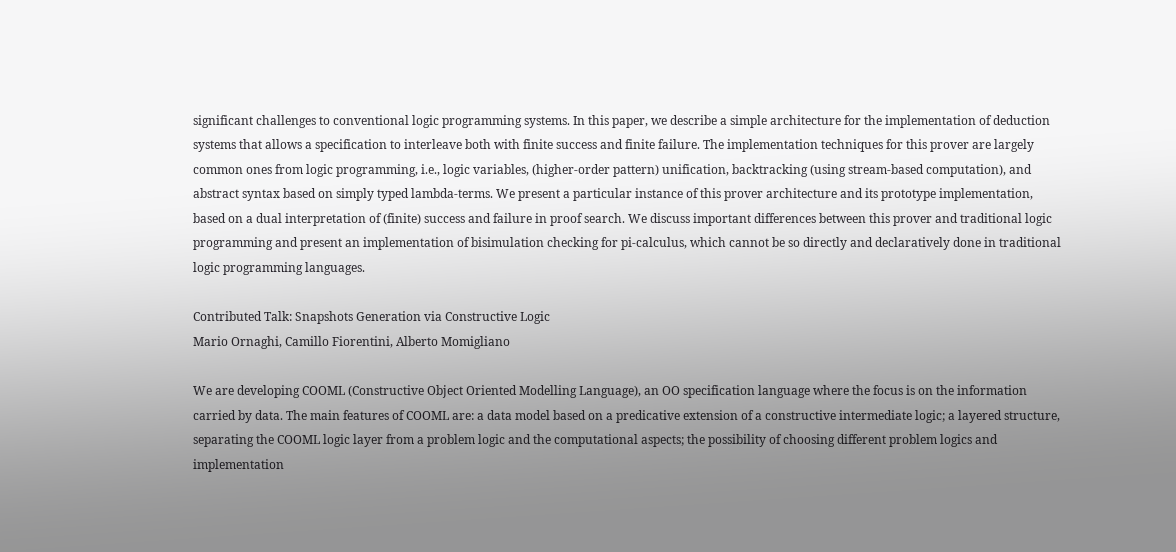significant challenges to conventional logic programming systems. In this paper, we describe a simple architecture for the implementation of deduction systems that allows a specification to interleave both with finite success and finite failure. The implementation techniques for this prover are largely common ones from logic programming, i.e., logic variables, (higher-order pattern) unification, backtracking (using stream-based computation), and abstract syntax based on simply typed lambda-terms. We present a particular instance of this prover architecture and its prototype implementation, based on a dual interpretation of (finite) success and failure in proof search. We discuss important differences between this prover and traditional logic programming and present an implementation of bisimulation checking for pi-calculus, which cannot be so directly and declaratively done in traditional logic programming languages.

Contributed Talk: Snapshots Generation via Constructive Logic
Mario Ornaghi, Camillo Fiorentini, Alberto Momigliano

We are developing COOML (Constructive Object Oriented Modelling Language), an OO specification language where the focus is on the information carried by data. The main features of COOML are: a data model based on a predicative extension of a constructive intermediate logic; a layered structure, separating the COOML logic layer from a problem logic and the computational aspects; the possibility of choosing different problem logics and implementation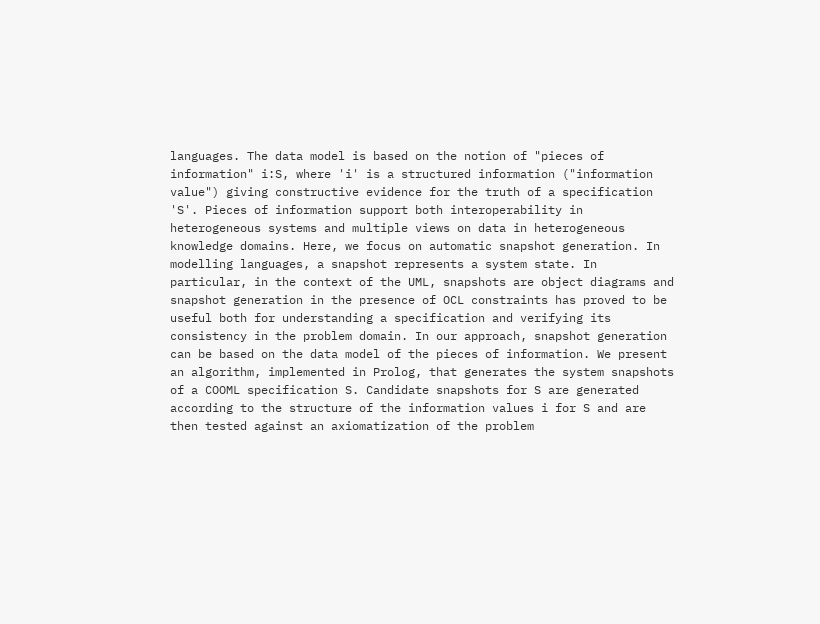languages. The data model is based on the notion of "pieces of information" i:S, where 'i' is a structured information ("information value") giving constructive evidence for the truth of a specification 'S'. Pieces of information support both interoperability in heterogeneous systems and multiple views on data in heterogeneous knowledge domains. Here, we focus on automatic snapshot generation. In modelling languages, a snapshot represents a system state. In particular, in the context of the UML, snapshots are object diagrams and snapshot generation in the presence of OCL constraints has proved to be useful both for understanding a specification and verifying its consistency in the problem domain. In our approach, snapshot generation can be based on the data model of the pieces of information. We present an algorithm, implemented in Prolog, that generates the system snapshots of a COOML specification S. Candidate snapshots for S are generated according to the structure of the information values i for S and are then tested against an axiomatization of the problem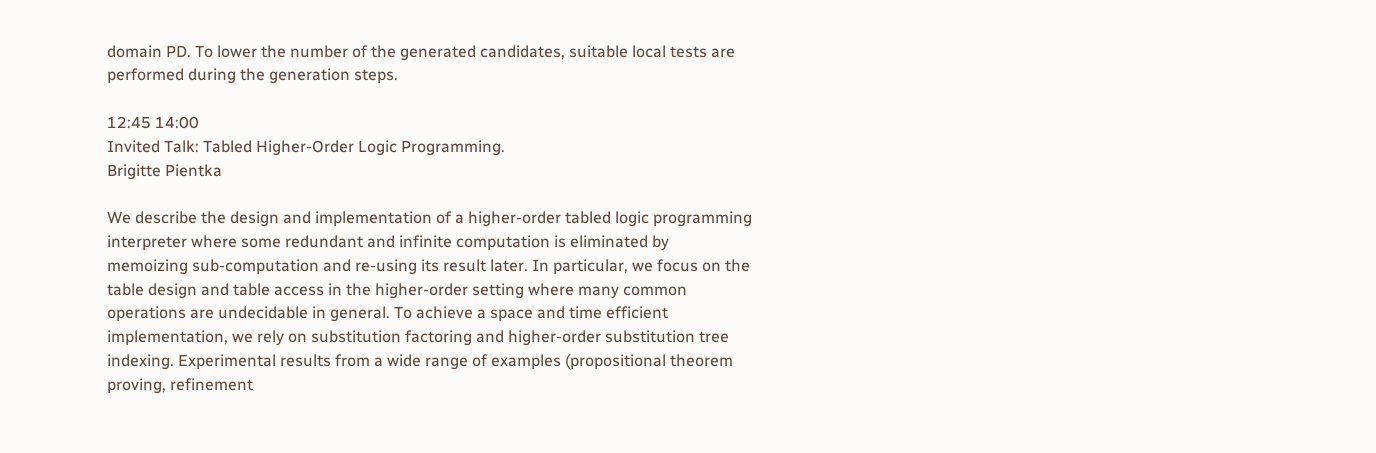domain PD. To lower the number of the generated candidates, suitable local tests are performed during the generation steps.

12:45 14:00
Invited Talk: Tabled Higher-Order Logic Programming.
Brigitte Pientka

We describe the design and implementation of a higher-order tabled logic programming interpreter where some redundant and infinite computation is eliminated by memoizing sub-computation and re-using its result later. In particular, we focus on the table design and table access in the higher-order setting where many common operations are undecidable in general. To achieve a space and time efficient implementation, we rely on substitution factoring and higher-order substitution tree indexing. Experimental results from a wide range of examples (propositional theorem proving, refinement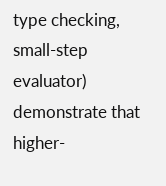type checking, small-step evaluator) demonstrate that higher-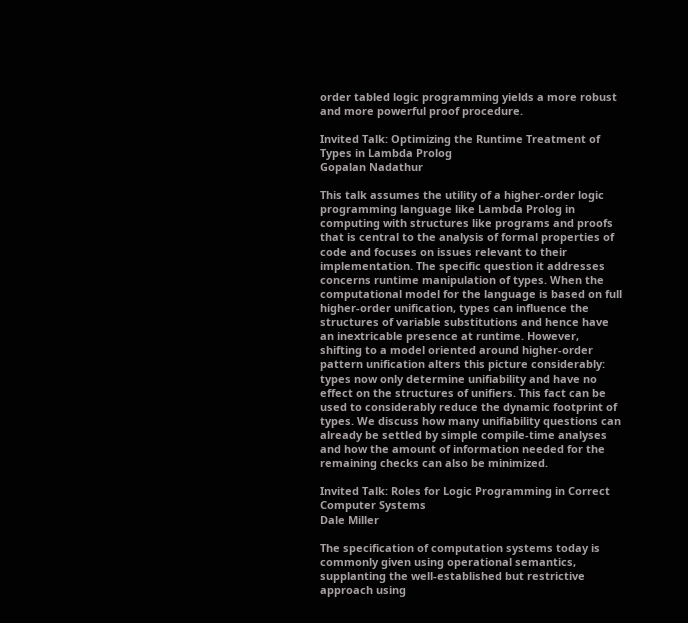order tabled logic programming yields a more robust and more powerful proof procedure.

Invited Talk: Optimizing the Runtime Treatment of Types in Lambda Prolog
Gopalan Nadathur

This talk assumes the utility of a higher-order logic programming language like Lambda Prolog in computing with structures like programs and proofs that is central to the analysis of formal properties of code and focuses on issues relevant to their implementation. The specific question it addresses concerns runtime manipulation of types. When the computational model for the language is based on full higher-order unification, types can influence the structures of variable substitutions and hence have an inextricable presence at runtime. However, shifting to a model oriented around higher-order pattern unification alters this picture considerably: types now only determine unifiability and have no effect on the structures of unifiers. This fact can be used to considerably reduce the dynamic footprint of types. We discuss how many unifiability questions can already be settled by simple compile-time analyses and how the amount of information needed for the remaining checks can also be minimized.

Invited Talk: Roles for Logic Programming in Correct Computer Systems
Dale Miller

The specification of computation systems today is commonly given using operational semantics, supplanting the well-established but restrictive approach using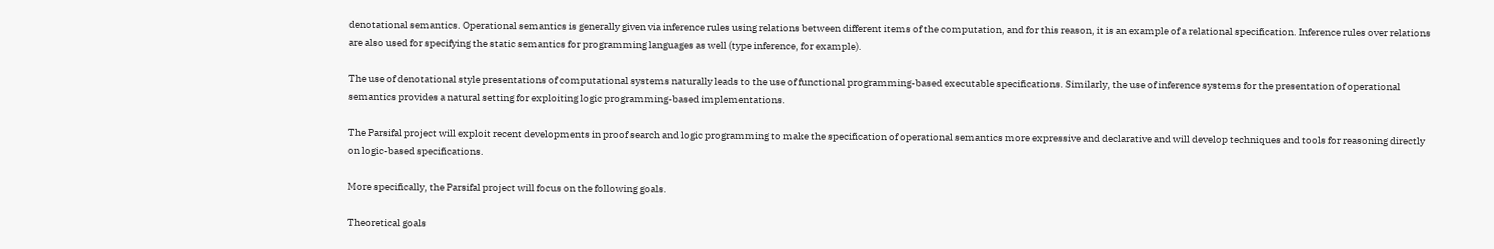denotational semantics. Operational semantics is generally given via inference rules using relations between different items of the computation, and for this reason, it is an example of a relational specification. Inference rules over relations are also used for specifying the static semantics for programming languages as well (type inference, for example).

The use of denotational style presentations of computational systems naturally leads to the use of functional programming-based executable specifications. Similarly, the use of inference systems for the presentation of operational semantics provides a natural setting for exploiting logic programming-based implementations.

The Parsifal project will exploit recent developments in proof search and logic programming to make the specification of operational semantics more expressive and declarative and will develop techniques and tools for reasoning directly on logic-based specifications.

More specifically, the Parsifal project will focus on the following goals.

Theoretical goals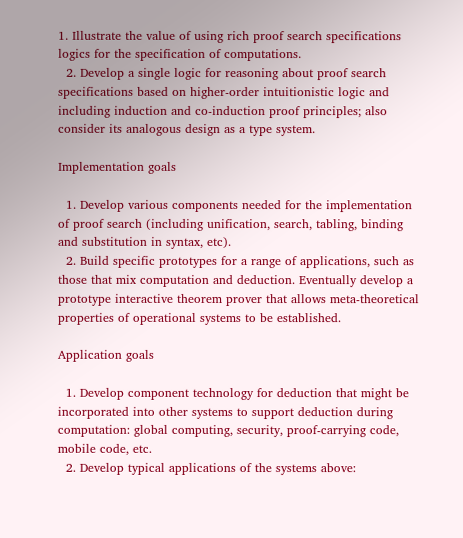1. Illustrate the value of using rich proof search specifications logics for the specification of computations.
  2. Develop a single logic for reasoning about proof search specifications based on higher-order intuitionistic logic and including induction and co-induction proof principles; also consider its analogous design as a type system.

Implementation goals

  1. Develop various components needed for the implementation of proof search (including unification, search, tabling, binding and substitution in syntax, etc).
  2. Build specific prototypes for a range of applications, such as those that mix computation and deduction. Eventually develop a prototype interactive theorem prover that allows meta-theoretical properties of operational systems to be established.

Application goals

  1. Develop component technology for deduction that might be incorporated into other systems to support deduction during computation: global computing, security, proof-carrying code, mobile code, etc.
  2. Develop typical applications of the systems above: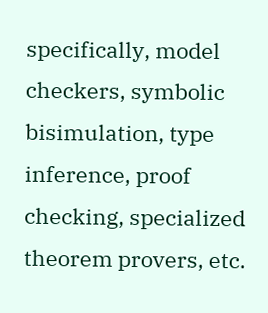specifically, model checkers, symbolic bisimulation, type inference, proof checking, specialized theorem provers, etc.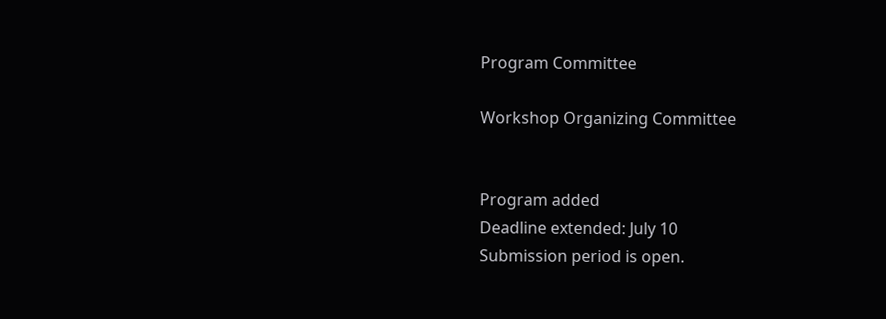Program Committee

Workshop Organizing Committee


Program added
Deadline extended: July 10
Submission period is open.